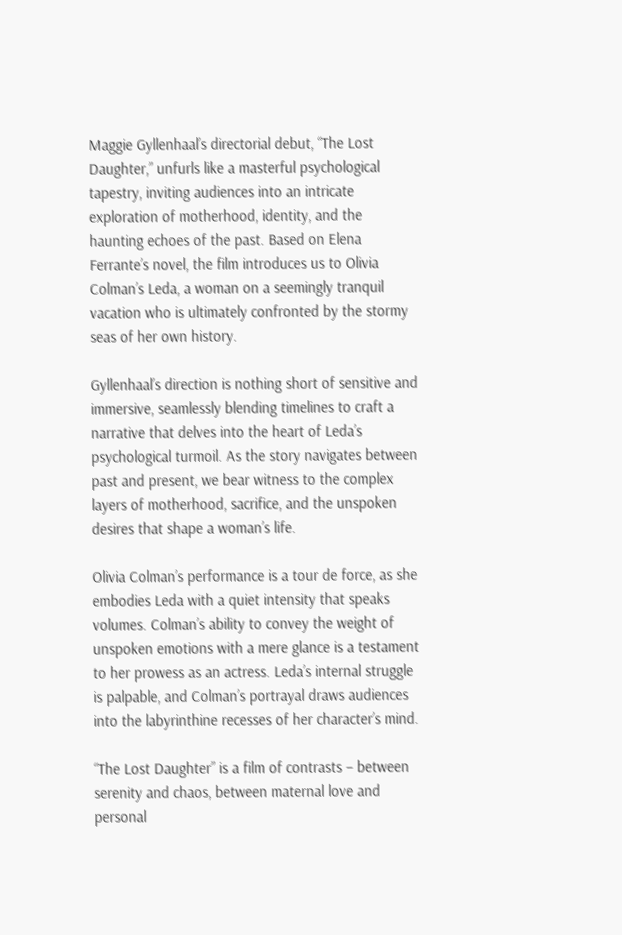Maggie Gyllenhaal’s directorial debut, “The Lost Daughter,” unfurls like a masterful psychological tapestry, inviting audiences into an intricate exploration of motherhood, identity, and the haunting echoes of the past. Based on Elena Ferrante’s novel, the film introduces us to Olivia Colman’s Leda, a woman on a seemingly tranquil vacation who is ultimately confronted by the stormy seas of her own history.

Gyllenhaal’s direction is nothing short of sensitive and immersive, seamlessly blending timelines to craft a narrative that delves into the heart of Leda’s psychological turmoil. As the story navigates between past and present, we bear witness to the complex layers of motherhood, sacrifice, and the unspoken desires that shape a woman’s life.

Olivia Colman’s performance is a tour de force, as she embodies Leda with a quiet intensity that speaks volumes. Colman’s ability to convey the weight of unspoken emotions with a mere glance is a testament to her prowess as an actress. Leda’s internal struggle is palpable, and Colman’s portrayal draws audiences into the labyrinthine recesses of her character’s mind.

“The Lost Daughter” is a film of contrasts – between serenity and chaos, between maternal love and personal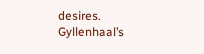desires. Gyllenhaal’s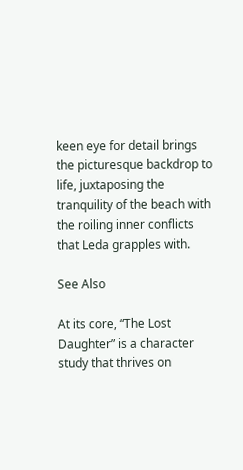keen eye for detail brings the picturesque backdrop to life, juxtaposing the tranquility of the beach with the roiling inner conflicts that Leda grapples with.

See Also

At its core, “The Lost Daughter” is a character study that thrives on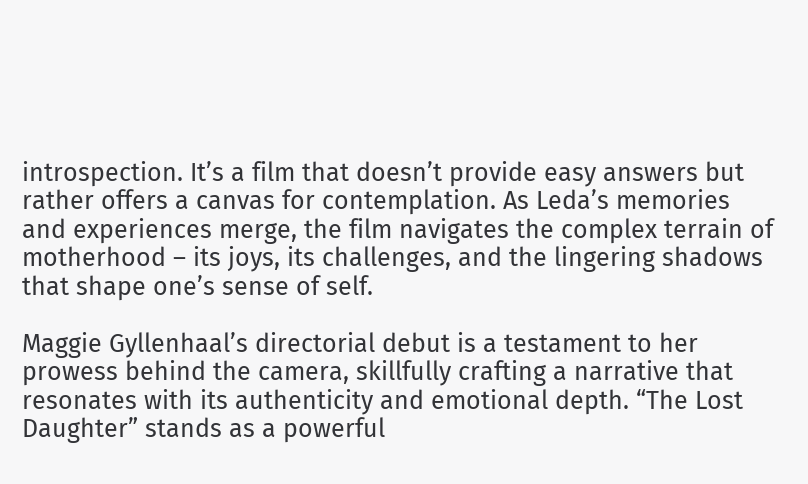introspection. It’s a film that doesn’t provide easy answers but rather offers a canvas for contemplation. As Leda’s memories and experiences merge, the film navigates the complex terrain of motherhood – its joys, its challenges, and the lingering shadows that shape one’s sense of self.

Maggie Gyllenhaal’s directorial debut is a testament to her prowess behind the camera, skillfully crafting a narrative that resonates with its authenticity and emotional depth. “The Lost Daughter” stands as a powerful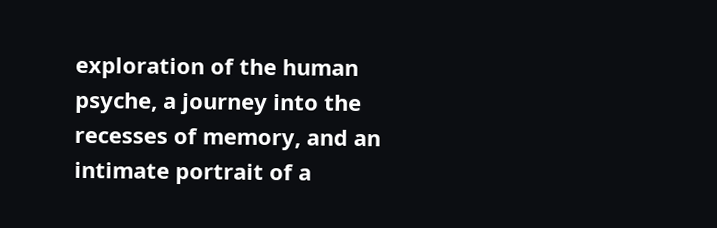exploration of the human psyche, a journey into the recesses of memory, and an intimate portrait of a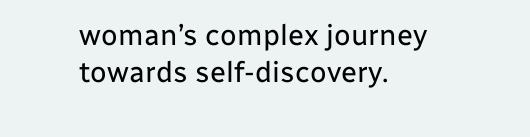woman’s complex journey towards self-discovery.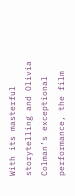With its masterful storytelling and Olivia Colman’s exceptional performance, the film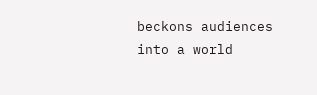beckons audiences into a world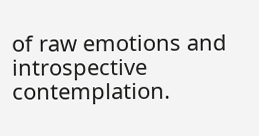of raw emotions and introspective contemplation.